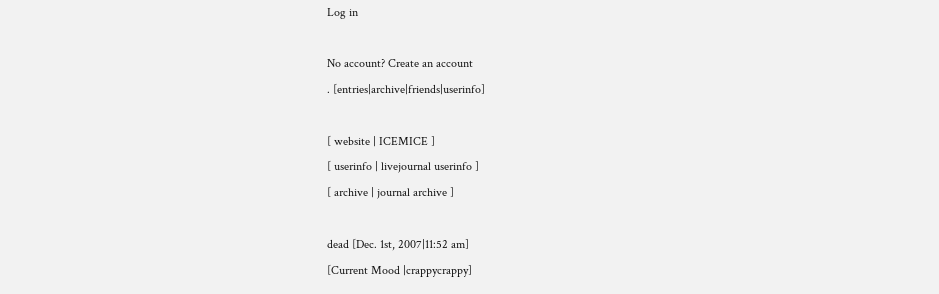Log in

No account? Create an account
. [entries|archive|friends|userinfo]

[ website | ICEMICE ]
[ userinfo | livejournal userinfo ]
[ archive | journal archive ]

dead [Dec. 1st, 2007|11:52 am]
[Current Mood |crappycrappy]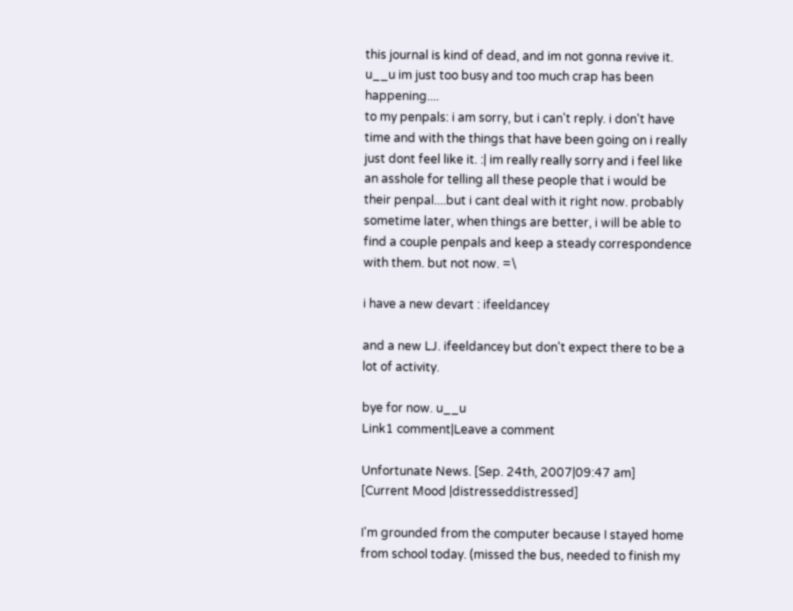this journal is kind of dead, and im not gonna revive it. u__u im just too busy and too much crap has been happening....
to my penpals: i am sorry, but i can't reply. i don't have time and with the things that have been going on i really just dont feel like it. :| im really really sorry and i feel like an asshole for telling all these people that i would be their penpal....but i cant deal with it right now. probably sometime later, when things are better, i will be able to find a couple penpals and keep a steady correspondence with them. but not now. =\

i have a new devart : ifeeldancey

and a new LJ. ifeeldancey but don't expect there to be a lot of activity.

bye for now. u__u
Link1 comment|Leave a comment

Unfortunate News. [Sep. 24th, 2007|09:47 am]
[Current Mood |distresseddistressed]

I'm grounded from the computer because I stayed home from school today. (missed the bus, needed to finish my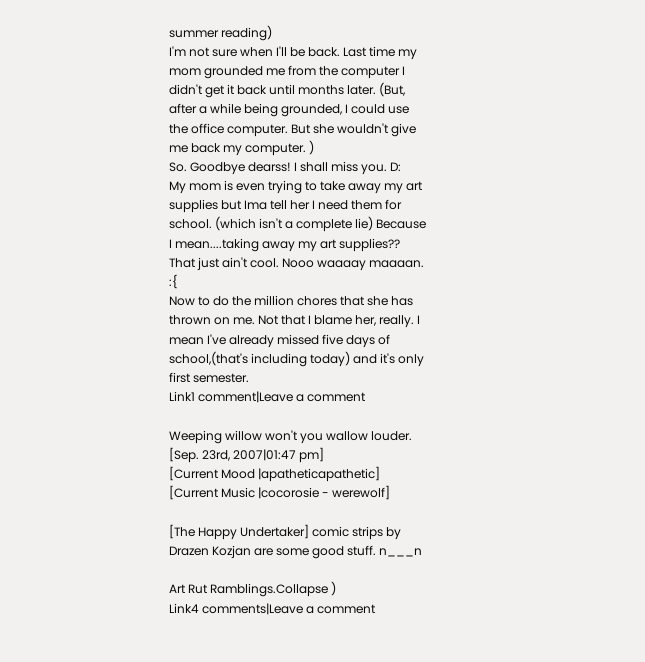summer reading)
I'm not sure when I'll be back. Last time my mom grounded me from the computer I didn't get it back until months later. (But, after a while being grounded, I could use the office computer. But she wouldn't give me back my computer. )
So. Goodbye dearss! I shall miss you. D:
My mom is even trying to take away my art supplies but Ima tell her I need them for school. (which isn't a complete lie) Because I mean....taking away my art supplies?? That just ain't cool. Nooo waaaay maaaan. :{
Now to do the million chores that she has thrown on me. Not that I blame her, really. I mean I've already missed five days of school,(that's including today) and it's only first semester.
Link1 comment|Leave a comment

Weeping willow won't you wallow louder. [Sep. 23rd, 2007|01:47 pm]
[Current Mood |apatheticapathetic]
[Current Music |cocorosie - werewolf]

[The Happy Undertaker] comic strips by Drazen Kozjan are some good stuff. n___n

Art Rut Ramblings.Collapse )
Link4 comments|Leave a comment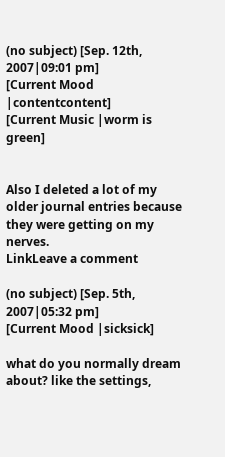(no subject) [Sep. 12th, 2007|09:01 pm]
[Current Mood |contentcontent]
[Current Music |worm is green]


Also I deleted a lot of my older journal entries because they were getting on my nerves.
LinkLeave a comment

(no subject) [Sep. 5th, 2007|05:32 pm]
[Current Mood |sicksick]

what do you normally dream about? like the settings,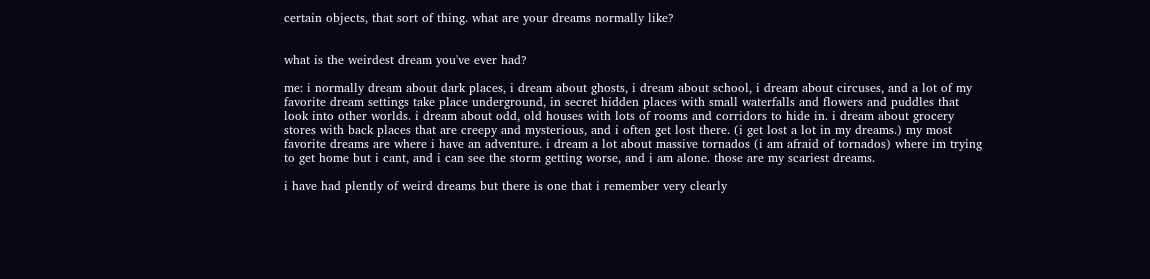certain objects, that sort of thing. what are your dreams normally like?


what is the weirdest dream you've ever had?

me: i normally dream about dark places, i dream about ghosts, i dream about school, i dream about circuses, and a lot of my favorite dream settings take place underground, in secret hidden places with small waterfalls and flowers and puddles that look into other worlds. i dream about odd, old houses with lots of rooms and corridors to hide in. i dream about grocery stores with back places that are creepy and mysterious, and i often get lost there. (i get lost a lot in my dreams.) my most favorite dreams are where i have an adventure. i dream a lot about massive tornados (i am afraid of tornados) where im trying to get home but i cant, and i can see the storm getting worse, and i am alone. those are my scariest dreams.

i have had plently of weird dreams but there is one that i remember very clearly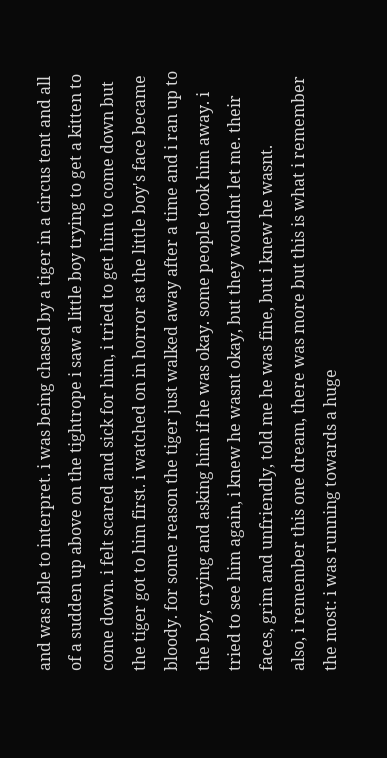and was able to interpret. i was being chased by a tiger in a circus tent and all of a sudden up above on the tightrope i saw a little boy trying to get a kitten to come down. i felt scared and sick for him, i tried to get him to come down but the tiger got to him first. i watched on in horror as the little boy's face became bloody. for some reason the tiger just walked away after a time and i ran up to the boy, crying and asking him if he was okay. some people took him away. i tried to see him again, i knew he wasnt okay, but they wouldnt let me. their faces, grim and unfriendly, told me he was fine, but i knew he wasnt.
also, i remember this one dream, there was more but this is what i remember the most: i was running towards a huge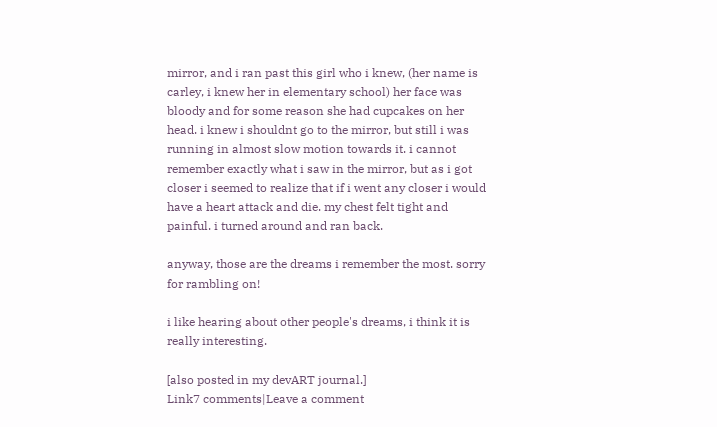mirror, and i ran past this girl who i knew, (her name is carley, i knew her in elementary school) her face was bloody and for some reason she had cupcakes on her head. i knew i shouldnt go to the mirror, but still i was running in almost slow motion towards it. i cannot remember exactly what i saw in the mirror, but as i got closer i seemed to realize that if i went any closer i would have a heart attack and die. my chest felt tight and painful. i turned around and ran back.

anyway, those are the dreams i remember the most. sorry for rambling on!

i like hearing about other people's dreams, i think it is really interesting.

[also posted in my devART journal.]
Link7 comments|Leave a comment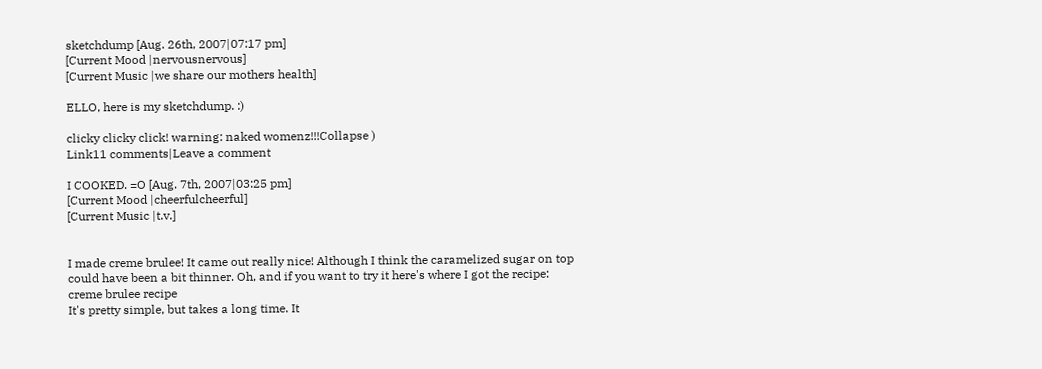sketchdump [Aug. 26th, 2007|07:17 pm]
[Current Mood |nervousnervous]
[Current Music |we share our mothers health]

ELLO, here is my sketchdump. :)

clicky clicky click! warning: naked womenz!!!Collapse )
Link11 comments|Leave a comment

I COOKED. =O [Aug. 7th, 2007|03:25 pm]
[Current Mood |cheerfulcheerful]
[Current Music |t.v.]


I made creme brulee! It came out really nice! Although I think the caramelized sugar on top could have been a bit thinner. Oh, and if you want to try it here's where I got the recipe:
creme brulee recipe
It's pretty simple, but takes a long time. It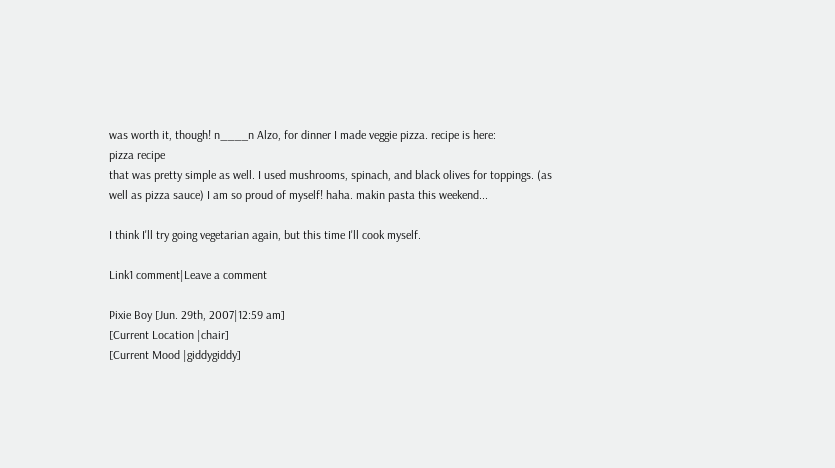was worth it, though! n____n Alzo, for dinner I made veggie pizza. recipe is here:
pizza recipe
that was pretty simple as well. I used mushrooms, spinach, and black olives for toppings. (as well as pizza sauce) I am so proud of myself! haha. makin pasta this weekend...

I think I'll try going vegetarian again, but this time I'll cook myself.

Link1 comment|Leave a comment

Pixie Boy [Jun. 29th, 2007|12:59 am]
[Current Location |chair]
[Current Mood |giddygiddy]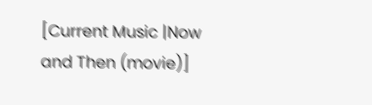[Current Music |Now and Then (movie)]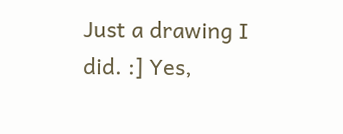Just a drawing I did. :] Yes,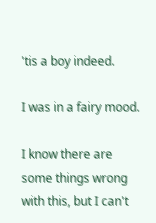'tis a boy indeed.

I was in a fairy mood.

I know there are some things wrong with this, but I can't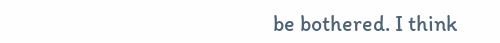be bothered. I think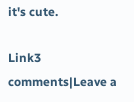it's cute.

Link3 comments|Leave a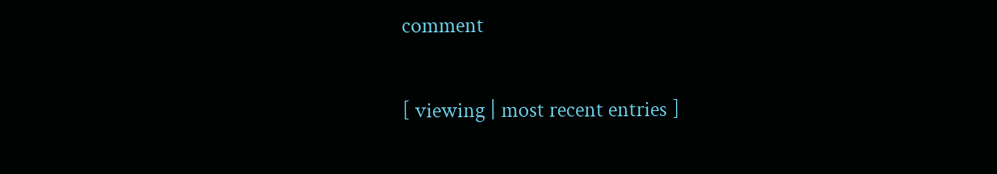comment

[ viewing | most recent entries ]